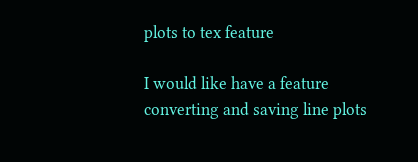plots to tex feature

I would like have a feature converting and saving line plots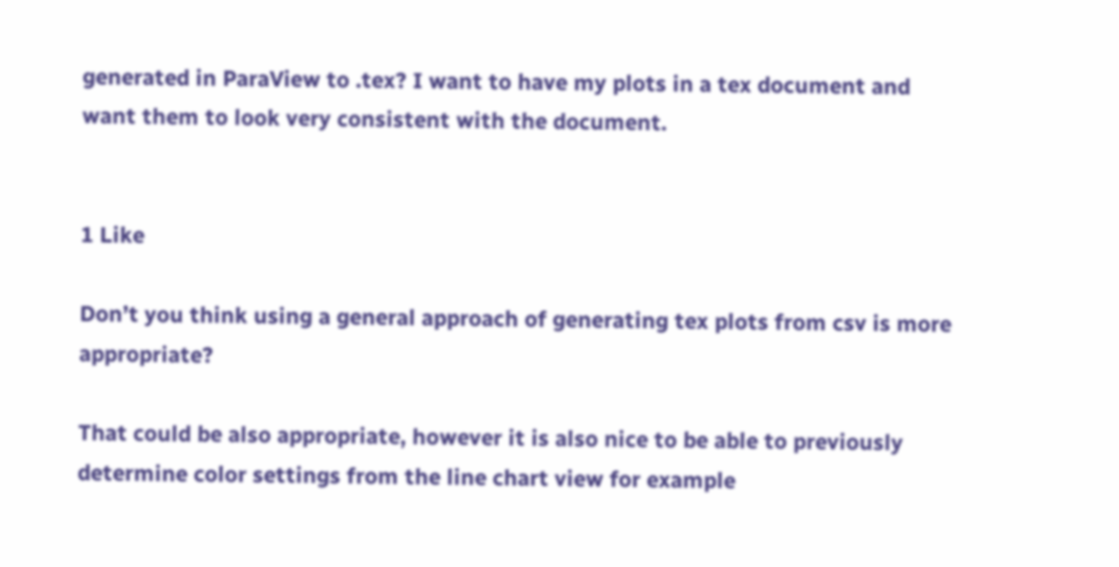generated in ParaView to .tex? I want to have my plots in a tex document and want them to look very consistent with the document.


1 Like

Don’t you think using a general approach of generating tex plots from csv is more appropriate?

That could be also appropriate, however it is also nice to be able to previously determine color settings from the line chart view for example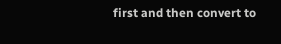first and then convert to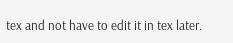tex and not have to edit it in tex later.